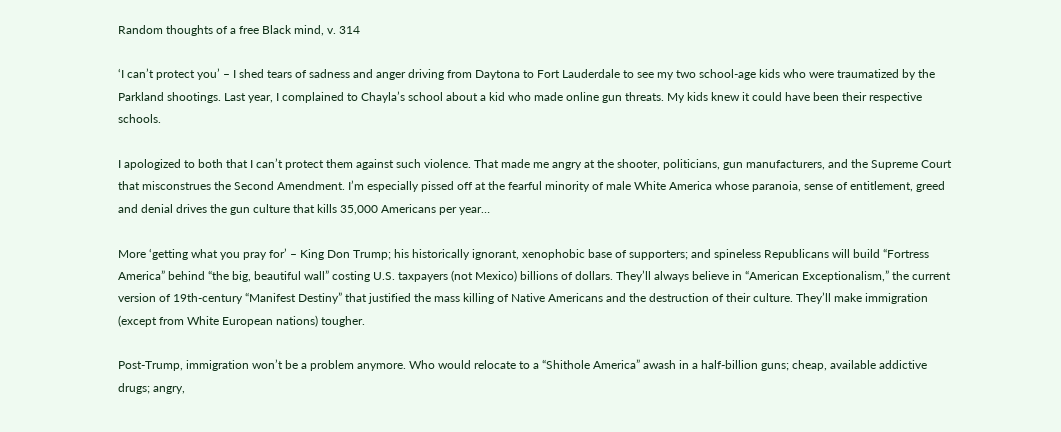Random thoughts of a free Black mind, v. 314

‘I can’t protect you’ – I shed tears of sadness and anger driving from Daytona to Fort Lauderdale to see my two school-age kids who were traumatized by the Parkland shootings. Last year, I complained to Chayla’s school about a kid who made online gun threats. My kids knew it could have been their respective schools.

I apologized to both that I can’t protect them against such violence. That made me angry at the shooter, politicians, gun manufacturers, and the Supreme Court that misconstrues the Second Amendment. I’m especially pissed off at the fearful minority of male White America whose paranoia, sense of entitlement, greed and denial drives the gun culture that kills 35,000 Americans per year…

More ‘getting what you pray for’ – King Don Trump; his historically ignorant, xenophobic base of supporters; and spineless Republicans will build “Fortress America” behind “the big, beautiful wall” costing U.S. taxpayers (not Mexico) billions of dollars. They’ll always believe in “American Exceptionalism,” the current version of 19th-century “Manifest Destiny” that justified the mass killing of Native Americans and the destruction of their culture. They’ll make immigration (except from White European nations) tougher.

Post-Trump, immigration won’t be a problem anymore. Who would relocate to a “Shithole America” awash in a half-billion guns; cheap, available addictive drugs; angry,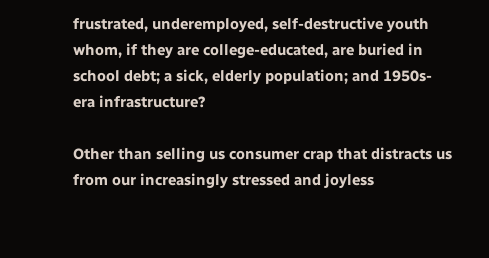frustrated, underemployed, self-destructive youth whom, if they are college-educated, are buried in school debt; a sick, elderly population; and 1950s-era infrastructure?

Other than selling us consumer crap that distracts us from our increasingly stressed and joyless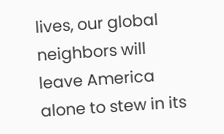lives, our global neighbors will leave America alone to stew in its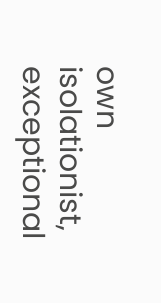own isolationist, exceptional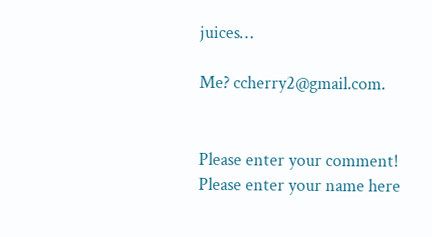juices…

Me? ccherry2@gmail.com.


Please enter your comment!
Please enter your name here